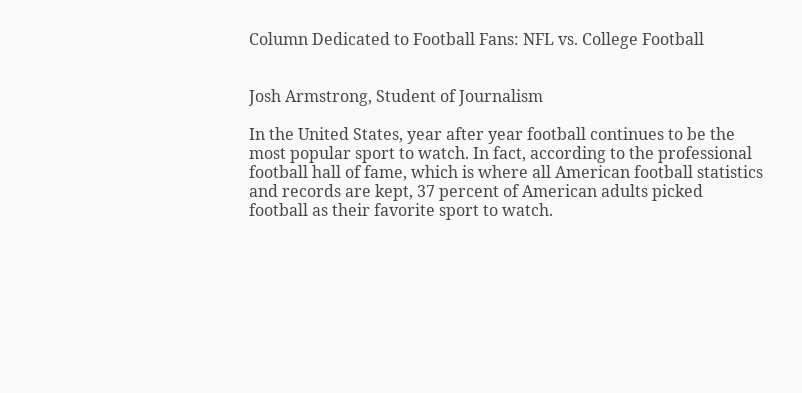Column Dedicated to Football Fans: NFL vs. College Football


Josh Armstrong, Student of Journalism

In the United States, year after year football continues to be the most popular sport to watch. In fact, according to the professional football hall of fame, which is where all American football statistics and records are kept, 37 percent of American adults picked football as their favorite sport to watch.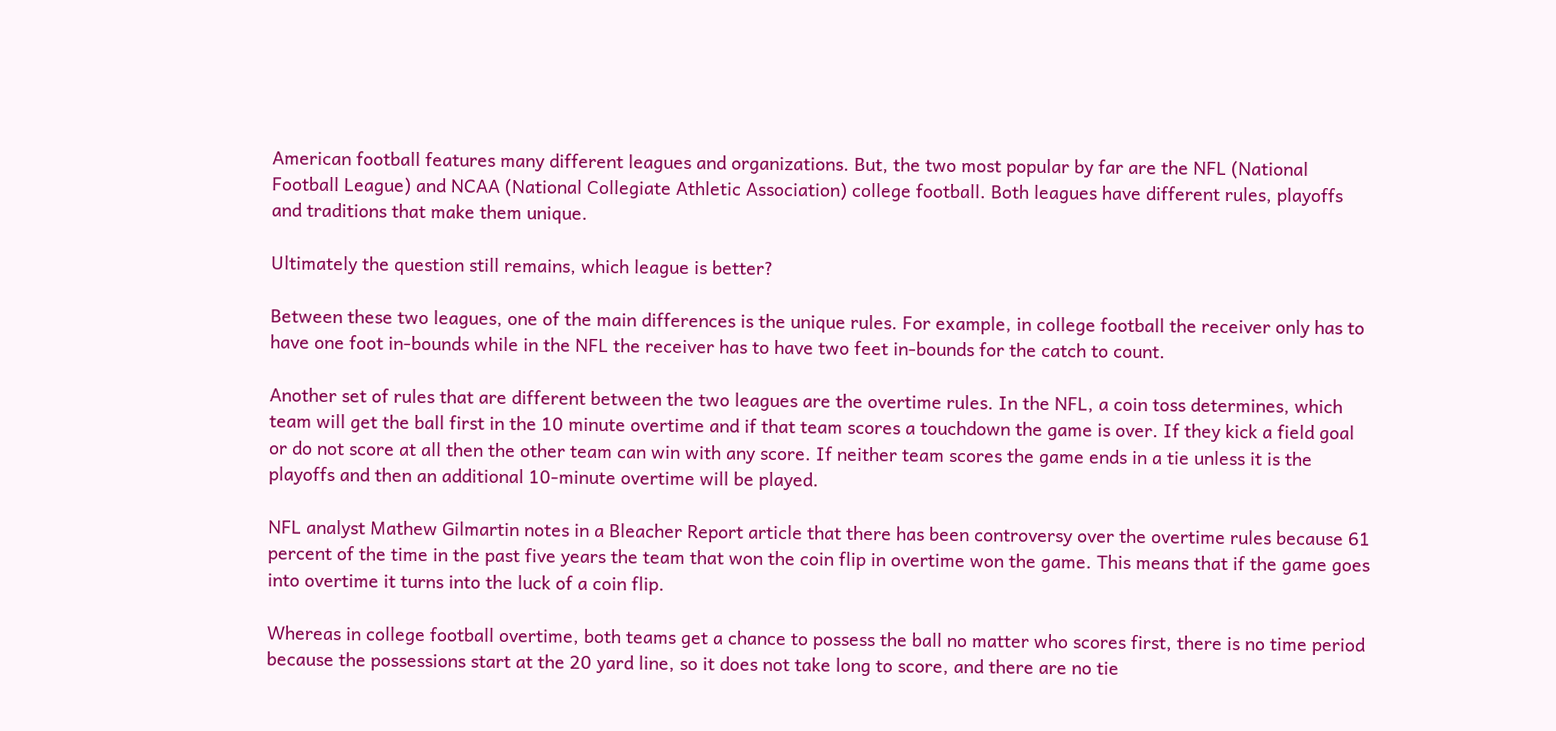American football features many different leagues and organizations. But, the two most popular by far are the NFL (National Football League) and NCAA (National Collegiate Athletic Association) college football. Both leagues have different rules, playoffs and traditions that make them unique.

Ultimately the question still remains, which league is better?

Between these two leagues, one of the main differences is the unique rules. For example, in college football the receiver only has to have one foot in-bounds while in the NFL the receiver has to have two feet in-bounds for the catch to count.

Another set of rules that are different between the two leagues are the overtime rules. In the NFL, a coin toss determines, which team will get the ball first in the 10 minute overtime and if that team scores a touchdown the game is over. If they kick a field goal or do not score at all then the other team can win with any score. If neither team scores the game ends in a tie unless it is the playoffs and then an additional 10-minute overtime will be played.

NFL analyst Mathew Gilmartin notes in a Bleacher Report article that there has been controversy over the overtime rules because 61 percent of the time in the past five years the team that won the coin flip in overtime won the game. This means that if the game goes into overtime it turns into the luck of a coin flip.

Whereas in college football overtime, both teams get a chance to possess the ball no matter who scores first, there is no time period because the possessions start at the 20 yard line, so it does not take long to score, and there are no tie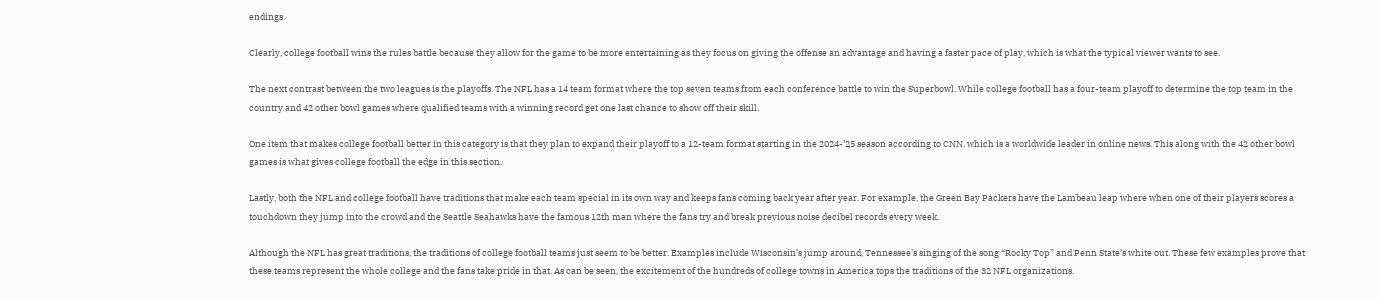endings.

Clearly, college football wins the rules battle because they allow for the game to be more entertaining as they focus on giving the offense an advantage and having a faster pace of play, which is what the typical viewer wants to see.

The next contrast between the two leagues is the playoffs. The NFL has a 14 team format where the top seven teams from each conference battle to win the Superbowl. While college football has a four-team playoff to determine the top team in the country and 42 other bowl games where qualified teams with a winning record get one last chance to show off their skill.

One item that makes college football better in this category is that they plan to expand their playoff to a 12-team format starting in the 2024-’25 season according to CNN, which is a worldwide leader in online news. This along with the 42 other bowl games is what gives college football the edge in this section.

Lastly, both the NFL and college football have traditions that make each team special in its own way and keeps fans coming back year after year. For example, the Green Bay Packers have the Lambeau leap where when one of their players scores a touchdown they jump into the crowd and the Seattle Seahawks have the famous 12th man where the fans try and break previous noise decibel records every week.

Although the NFL has great traditions, the traditions of college football teams just seem to be better. Examples include Wisconsin’s jump around, Tennessee’s singing of the song “Rocky Top” and Penn State’s white out. These few examples prove that these teams represent the whole college and the fans take pride in that. As can be seen, the excitement of the hundreds of college towns in America tops the traditions of the 32 NFL organizations.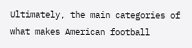Ultimately, the main categories of what makes American football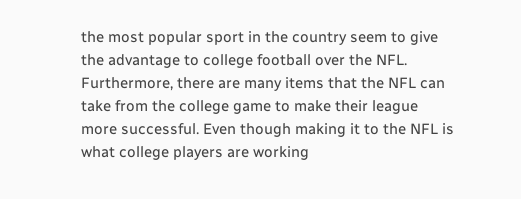the most popular sport in the country seem to give the advantage to college football over the NFL. Furthermore, there are many items that the NFL can take from the college game to make their league more successful. Even though making it to the NFL is what college players are working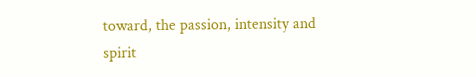toward, the passion, intensity and spirit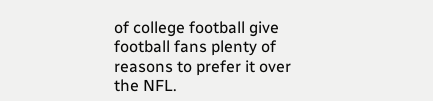of college football give football fans plenty of reasons to prefer it over the NFL.